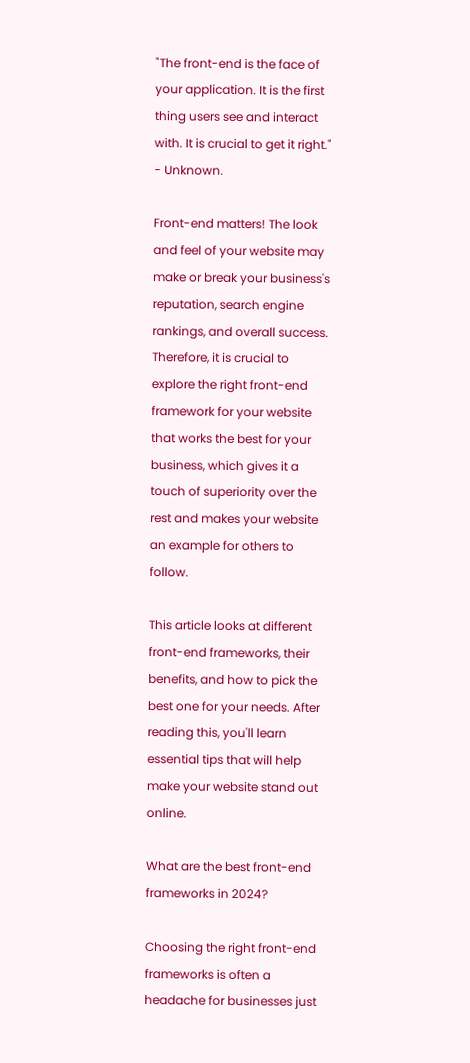"The front-end is the face of your application. It is the first thing users see and interact with. It is crucial to get it right." - Unknown.

Front-end matters! The look and feel of your website may make or break your business's reputation, search engine rankings, and overall success. Therefore, it is crucial to explore the right front-end framework for your website that works the best for your business, which gives it a touch of superiority over the rest and makes your website an example for others to follow.

This article looks at different front-end frameworks, their benefits, and how to pick the best one for your needs. After reading this, you'll learn essential tips that will help make your website stand out online.

What are the best front-end frameworks in 2024?

Choosing the right front-end frameworks is often a headache for businesses just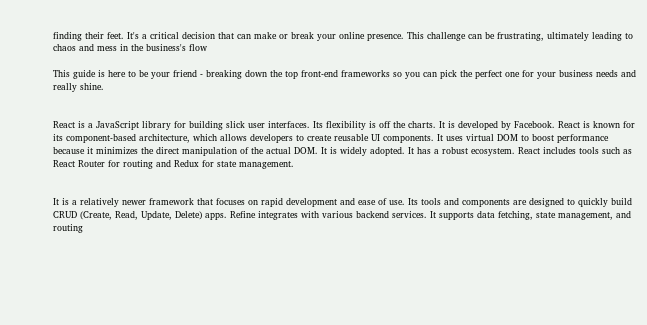finding their feet. It's a critical decision that can make or break your online presence. This challenge can be frustrating, ultimately leading to chaos and mess in the business's flow

This guide is here to be your friend - breaking down the top front-end frameworks so you can pick the perfect one for your business needs and really shine.


React is a JavaScript library for building slick user interfaces. Its flexibility is off the charts. It is developed by Facebook. React is known for its component-based architecture, which allows developers to create reusable UI components. It uses virtual DOM to boost performance because it minimizes the direct manipulation of the actual DOM. It is widely adopted. It has a robust ecosystem. React includes tools such as React Router for routing and Redux for state management.


It is a relatively newer framework that focuses on rapid development and ease of use. Its tools and components are designed to quickly build CRUD (Create, Read, Update, Delete) apps. Refine integrates with various backend services. It supports data fetching, state management, and routing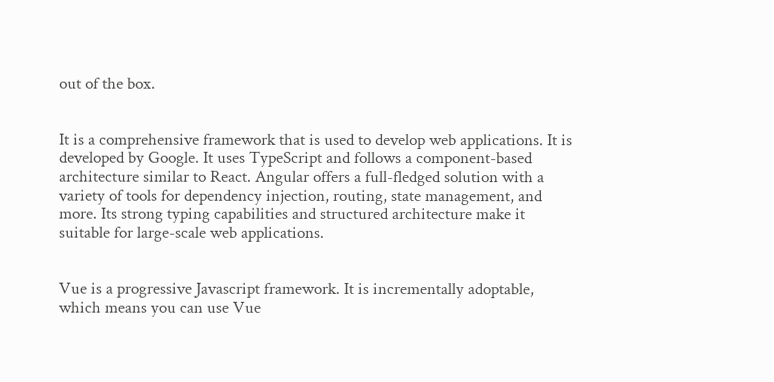out of the box.


It is a comprehensive framework that is used to develop web applications. It is developed by Google. It uses TypeScript and follows a component-based architecture similar to React. Angular offers a full-fledged solution with a variety of tools for dependency injection, routing, state management, and more. Its strong typing capabilities and structured architecture make it suitable for large-scale web applications.


Vue is a progressive Javascript framework. It is incrementally adoptable, which means you can use Vue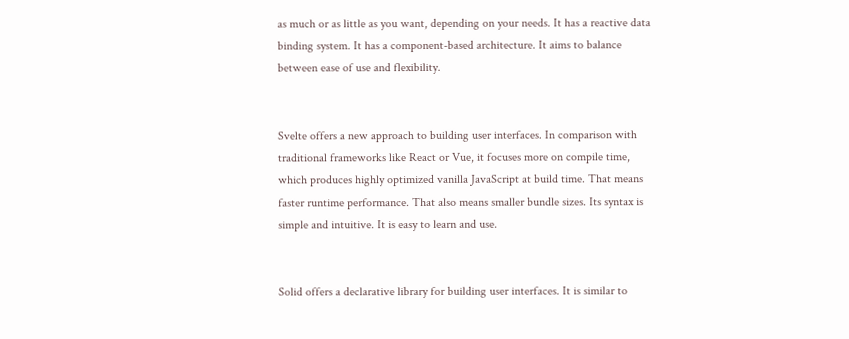as much or as little as you want, depending on your needs. It has a reactive data binding system. It has a component-based architecture. It aims to balance between ease of use and flexibility.


Svelte offers a new approach to building user interfaces. In comparison with traditional frameworks like React or Vue, it focuses more on compile time, which produces highly optimized vanilla JavaScript at build time. That means faster runtime performance. That also means smaller bundle sizes. Its syntax is simple and intuitive. It is easy to learn and use.


Solid offers a declarative library for building user interfaces. It is similar to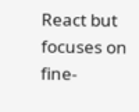React but focuses on fine-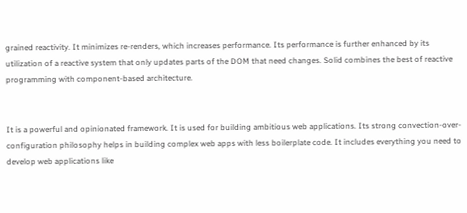grained reactivity. It minimizes re-renders, which increases performance. Its performance is further enhanced by its utilization of a reactive system that only updates parts of the DOM that need changes. Solid combines the best of reactive programming with component-based architecture.


It is a powerful and opinionated framework. It is used for building ambitious web applications. Its strong convection-over-configuration philosophy helps in building complex web apps with less boilerplate code. It includes everything you need to develop web applications like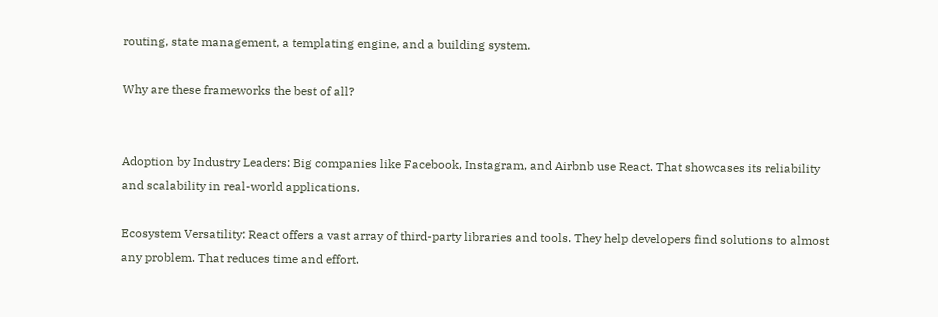routing, state management, a templating engine, and a building system.

Why are these frameworks the best of all?


Adoption by Industry Leaders: Big companies like Facebook, Instagram, and Airbnb use React. That showcases its reliability and scalability in real-world applications.

Ecosystem Versatility: React offers a vast array of third-party libraries and tools. They help developers find solutions to almost any problem. That reduces time and effort.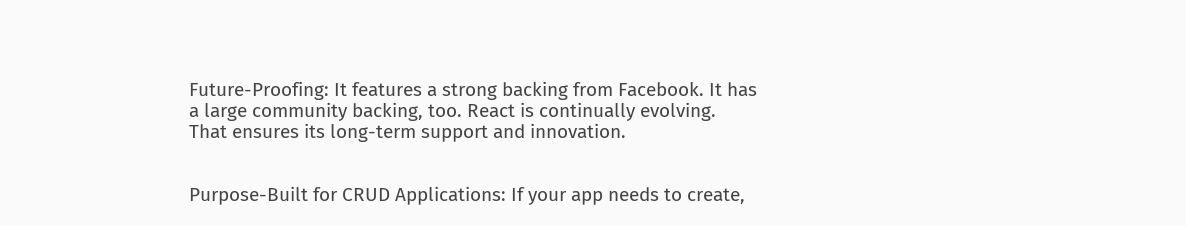Future-Proofing: It features a strong backing from Facebook. It has a large community backing, too. React is continually evolving. That ensures its long-term support and innovation.


Purpose-Built for CRUD Applications: If your app needs to create,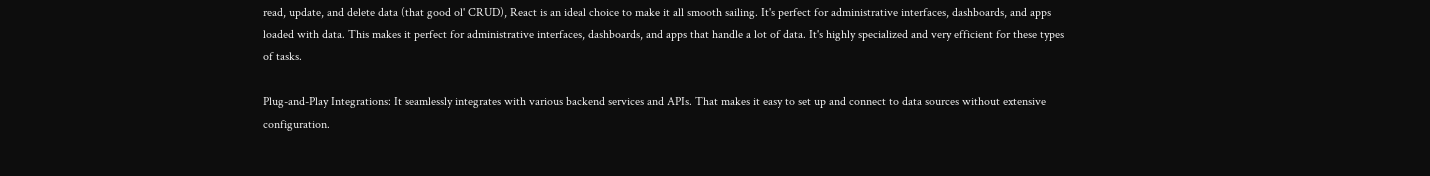read, update, and delete data (that good ol' CRUD), React is an ideal choice to make it all smooth sailing. It's perfect for administrative interfaces, dashboards, and apps loaded with data. This makes it perfect for administrative interfaces, dashboards, and apps that handle a lot of data. It's highly specialized and very efficient for these types of tasks.

Plug-and-Play Integrations: It seamlessly integrates with various backend services and APIs. That makes it easy to set up and connect to data sources without extensive configuration.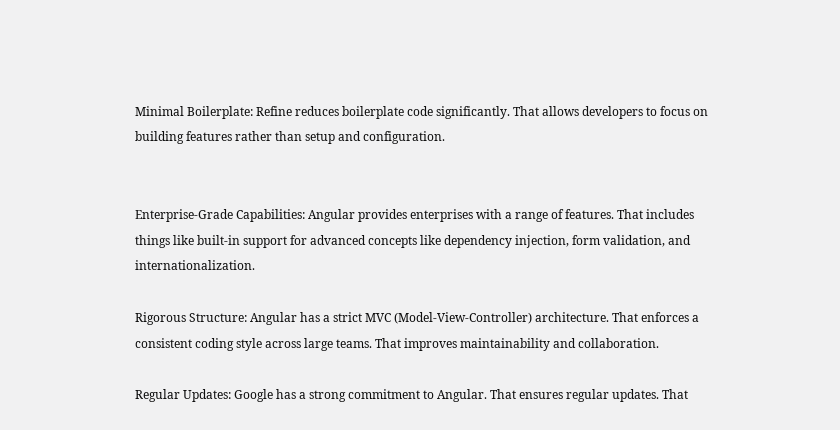Minimal Boilerplate: Refine reduces boilerplate code significantly. That allows developers to focus on building features rather than setup and configuration.


Enterprise-Grade Capabilities: Angular provides enterprises with a range of features. That includes things like built-in support for advanced concepts like dependency injection, form validation, and internationalization.

Rigorous Structure: Angular has a strict MVC (Model-View-Controller) architecture. That enforces a consistent coding style across large teams. That improves maintainability and collaboration.

Regular Updates: Google has a strong commitment to Angular. That ensures regular updates. That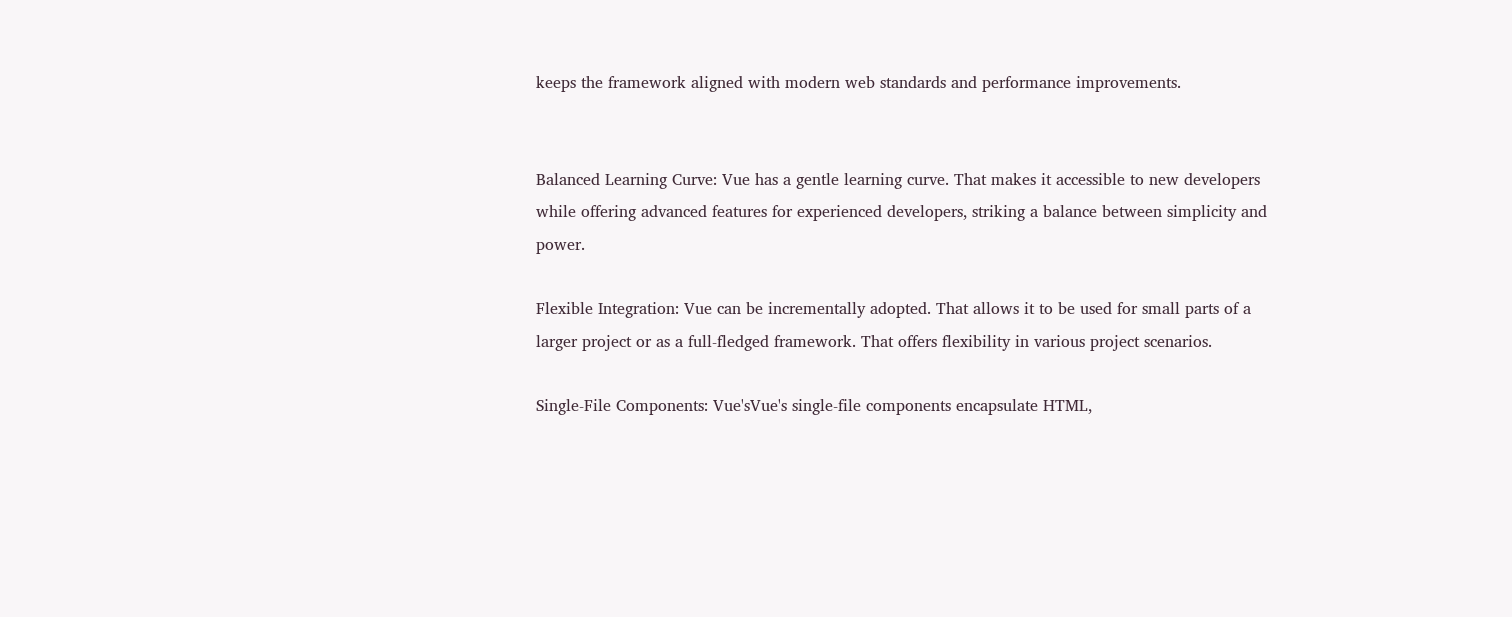keeps the framework aligned with modern web standards and performance improvements.


Balanced Learning Curve: Vue has a gentle learning curve. That makes it accessible to new developers while offering advanced features for experienced developers, striking a balance between simplicity and power.

Flexible Integration: Vue can be incrementally adopted. That allows it to be used for small parts of a larger project or as a full-fledged framework. That offers flexibility in various project scenarios.

Single-File Components: Vue'sVue's single-file components encapsulate HTML,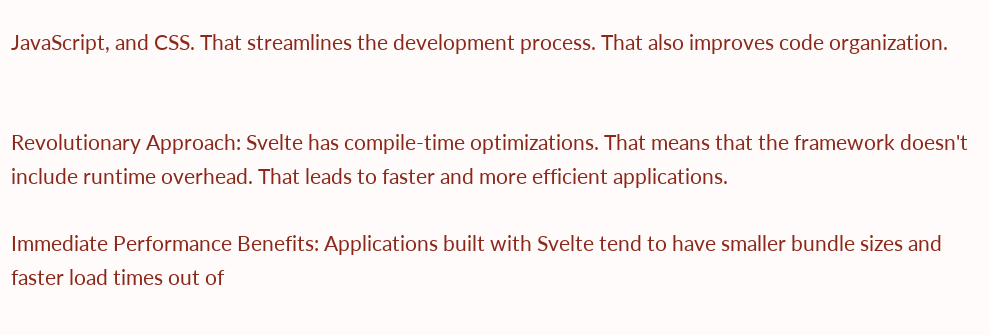JavaScript, and CSS. That streamlines the development process. That also improves code organization.


Revolutionary Approach: Svelte has compile-time optimizations. That means that the framework doesn't include runtime overhead. That leads to faster and more efficient applications.

Immediate Performance Benefits: Applications built with Svelte tend to have smaller bundle sizes and faster load times out of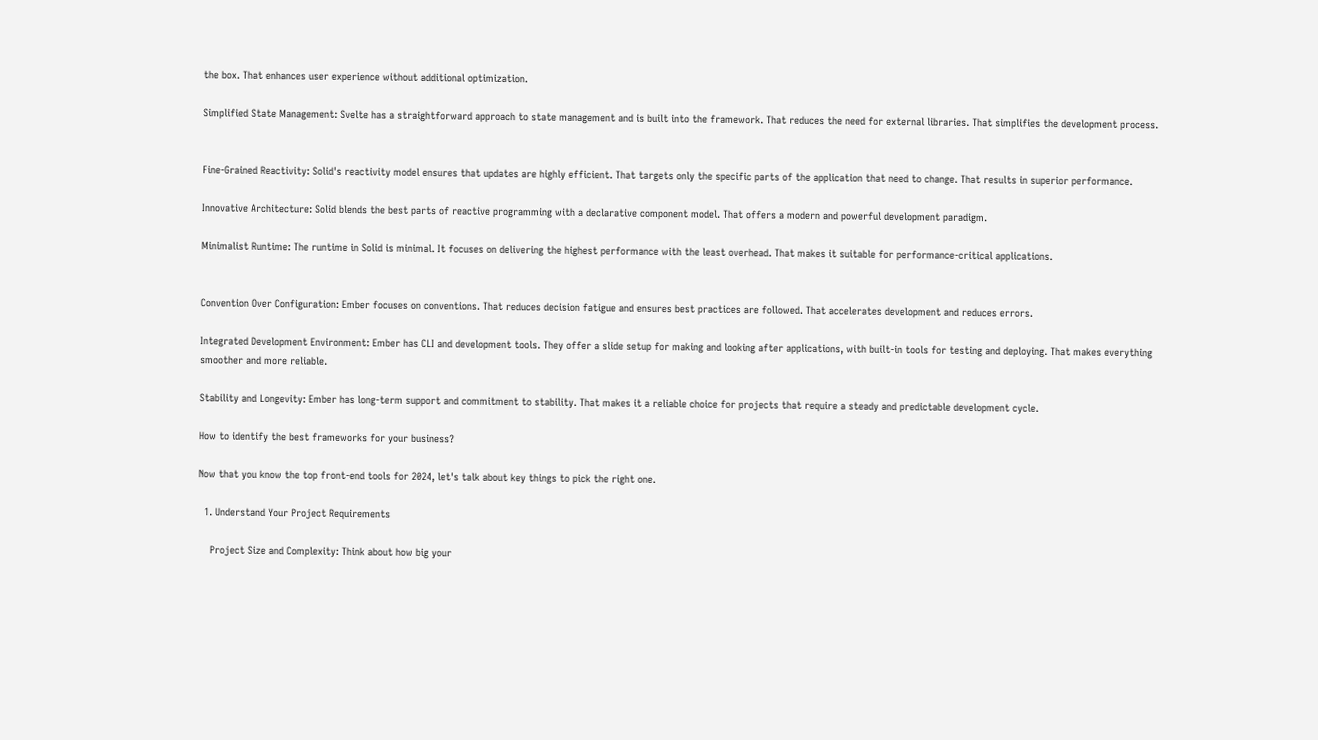the box. That enhances user experience without additional optimization.

Simplified State Management: Svelte has a straightforward approach to state management and is built into the framework. That reduces the need for external libraries. That simplifies the development process.


Fine-Grained Reactivity: Solid's reactivity model ensures that updates are highly efficient. That targets only the specific parts of the application that need to change. That results in superior performance.

Innovative Architecture: Solid blends the best parts of reactive programming with a declarative component model. That offers a modern and powerful development paradigm.

Minimalist Runtime: The runtime in Solid is minimal. It focuses on delivering the highest performance with the least overhead. That makes it suitable for performance-critical applications.


Convention Over Configuration: Ember focuses on conventions. That reduces decision fatigue and ensures best practices are followed. That accelerates development and reduces errors.

Integrated Development Environment: Ember has CLI and development tools. They offer a slide setup for making and looking after applications, with built-in tools for testing and deploying. That makes everything smoother and more reliable.

Stability and Longevity: Ember has long-term support and commitment to stability. That makes it a reliable choice for projects that require a steady and predictable development cycle.

How to identify the best frameworks for your business?

Now that you know the top front-end tools for 2024, let's talk about key things to pick the right one.

  1. Understand Your Project Requirements

    Project Size and Complexity: Think about how big your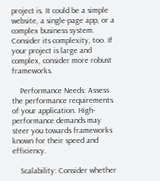project is. It could be a simple website, a single-page app, or a complex business system. Consider its complexity, too. If your project is large and complex, consider more robust frameworks.

    Performance Needs: Assess the performance requirements of your application. High-performance demands may steer you towards frameworks known for their speed and efficiency.

    Scalability: Consider whether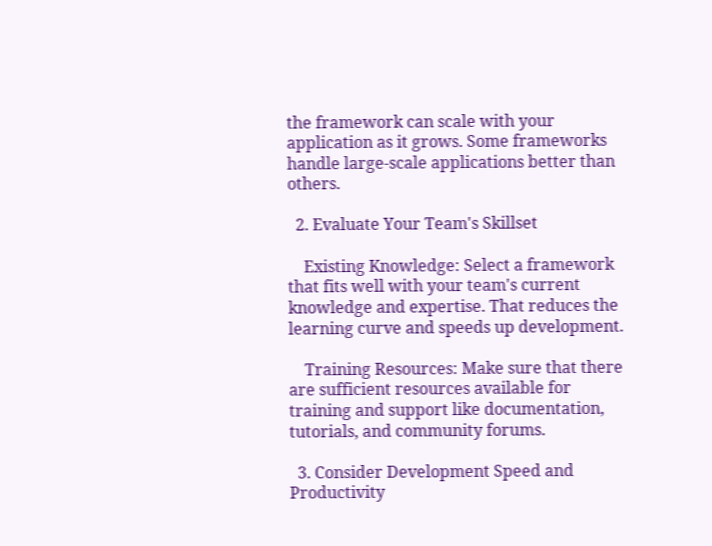the framework can scale with your application as it grows. Some frameworks handle large-scale applications better than others.

  2. Evaluate Your Team's Skillset

    Existing Knowledge: Select a framework that fits well with your team's current knowledge and expertise. That reduces the learning curve and speeds up development.

    Training Resources: Make sure that there are sufficient resources available for training and support like documentation, tutorials, and community forums.

  3. Consider Development Speed and Productivity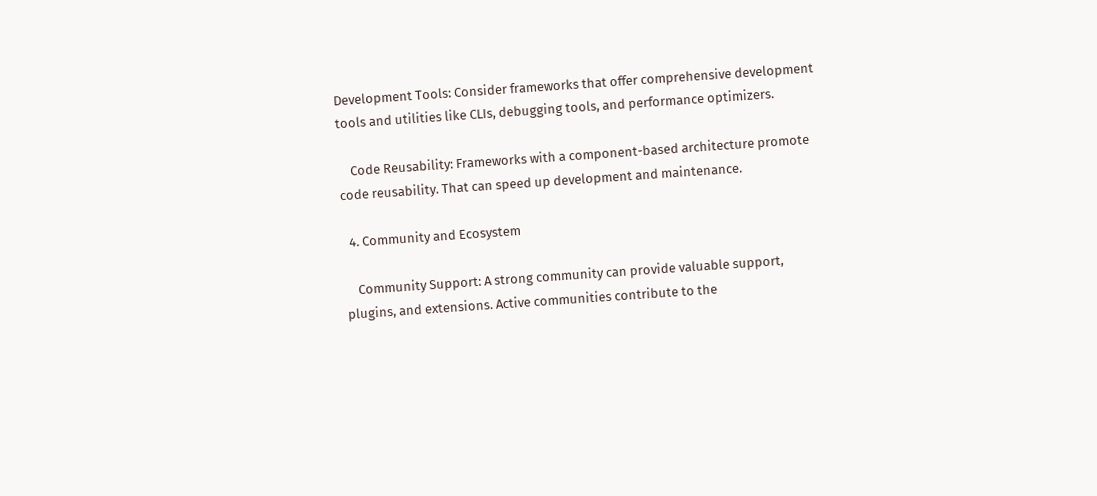Development Tools: Consider frameworks that offer comprehensive development tools and utilities like CLIs, debugging tools, and performance optimizers.

    Code Reusability: Frameworks with a component-based architecture promote code reusability. That can speed up development and maintenance.

  4. Community and Ecosystem

    Community Support: A strong community can provide valuable support, plugins, and extensions. Active communities contribute to the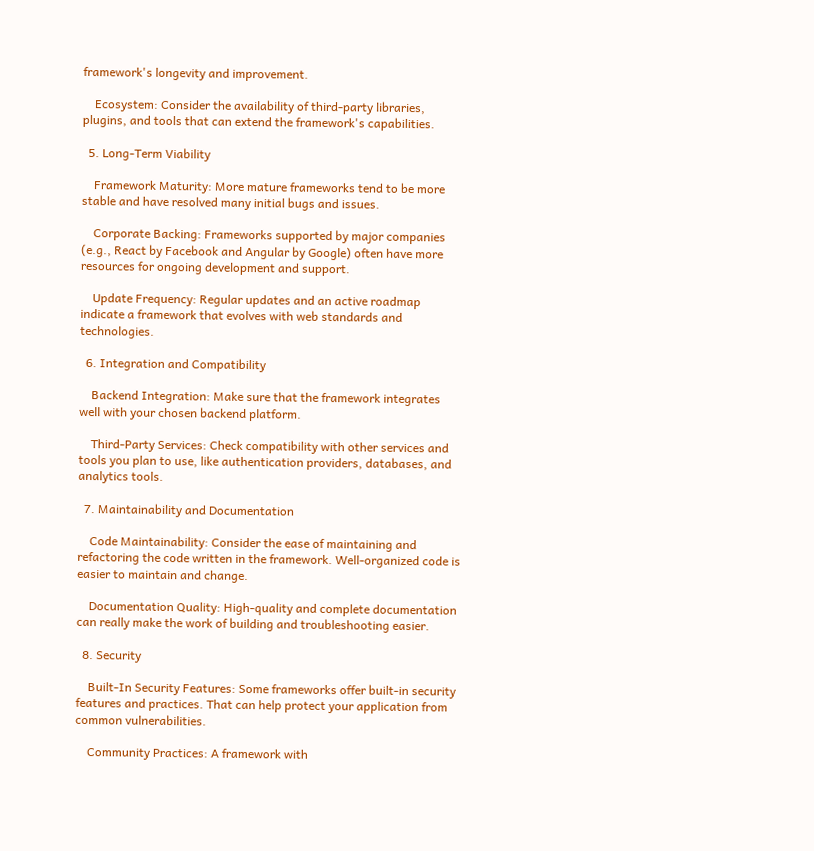framework's longevity and improvement.

    Ecosystem: Consider the availability of third-party libraries, plugins, and tools that can extend the framework's capabilities.

  5. Long-Term Viability

    Framework Maturity: More mature frameworks tend to be more stable and have resolved many initial bugs and issues.

    Corporate Backing: Frameworks supported by major companies (e.g., React by Facebook and Angular by Google) often have more resources for ongoing development and support.

    Update Frequency: Regular updates and an active roadmap indicate a framework that evolves with web standards and technologies.

  6. Integration and Compatibility

    Backend Integration: Make sure that the framework integrates well with your chosen backend platform.

    Third-Party Services: Check compatibility with other services and tools you plan to use, like authentication providers, databases, and analytics tools.

  7. Maintainability and Documentation

    Code Maintainability: Consider the ease of maintaining and refactoring the code written in the framework. Well-organized code is easier to maintain and change.

    Documentation Quality: High-quality and complete documentation can really make the work of building and troubleshooting easier.

  8. Security

    Built-In Security Features: Some frameworks offer built-in security features and practices. That can help protect your application from common vulnerabilities.

    Community Practices: A framework with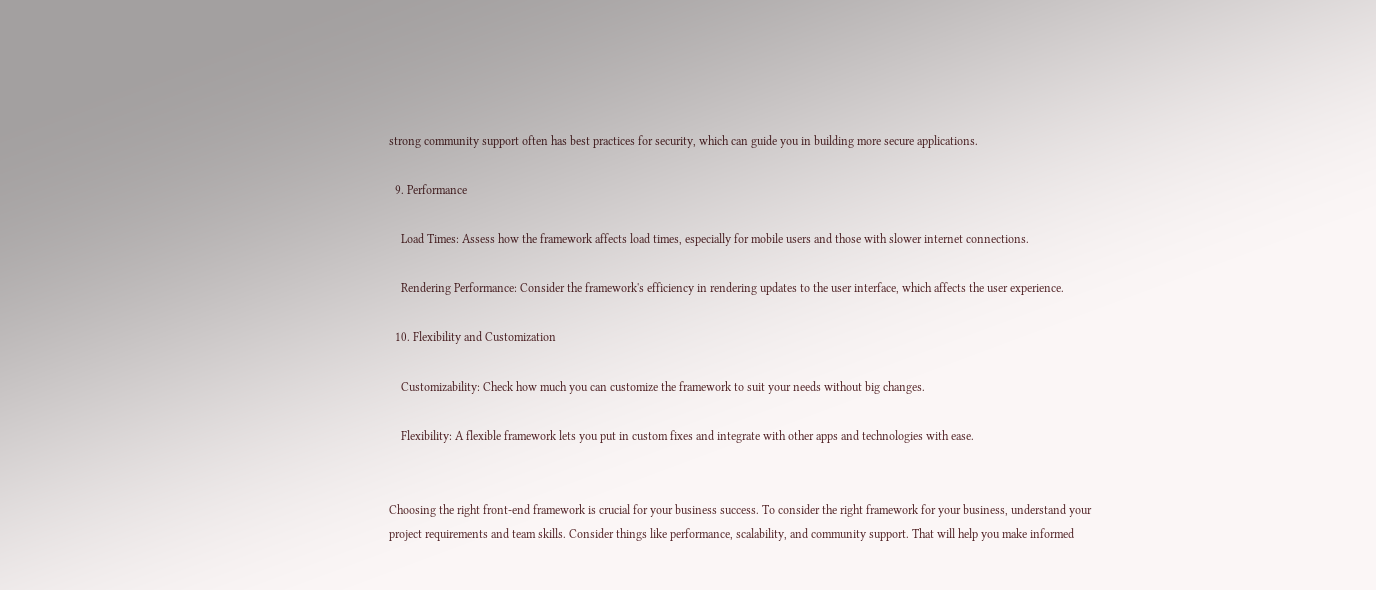strong community support often has best practices for security, which can guide you in building more secure applications.

  9. Performance

    Load Times: Assess how the framework affects load times, especially for mobile users and those with slower internet connections.

    Rendering Performance: Consider the framework's efficiency in rendering updates to the user interface, which affects the user experience.

  10. Flexibility and Customization

    Customizability: Check how much you can customize the framework to suit your needs without big changes.

    Flexibility: A flexible framework lets you put in custom fixes and integrate with other apps and technologies with ease.


Choosing the right front-end framework is crucial for your business success. To consider the right framework for your business, understand your project requirements and team skills. Consider things like performance, scalability, and community support. That will help you make informed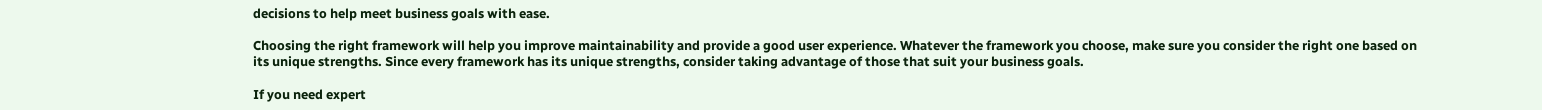decisions to help meet business goals with ease.

Choosing the right framework will help you improve maintainability and provide a good user experience. Whatever the framework you choose, make sure you consider the right one based on its unique strengths. Since every framework has its unique strengths, consider taking advantage of those that suit your business goals.

If you need expert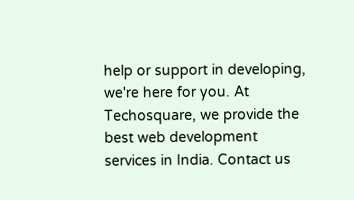help or support in developing, we're here for you. At Techosquare, we provide the best web development services in India. Contact us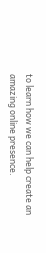to learn how we can help create an amazing online presence.